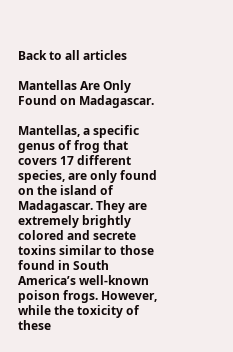Back to all articles

Mantellas Are Only Found on Madagascar.

Mantellas, a specific genus of frog that covers 17 different species, are only found on the island of Madagascar. They are extremely brightly colored and secrete toxins similar to those found in South America’s well-known poison frogs. However, while the toxicity of these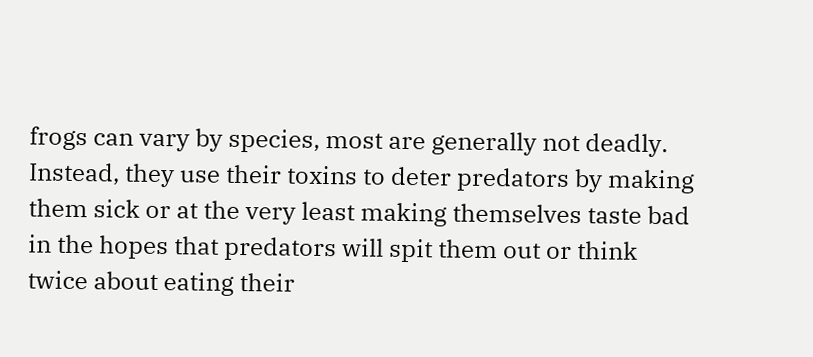frogs can vary by species, most are generally not deadly. Instead, they use their toxins to deter predators by making them sick or at the very least making themselves taste bad in the hopes that predators will spit them out or think twice about eating their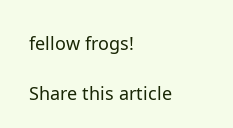fellow frogs!

Share this article